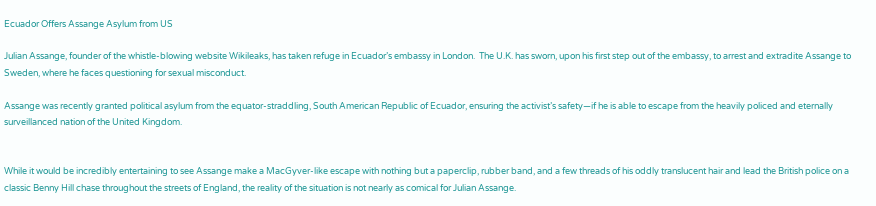Ecuador Offers Assange Asylum from US

Julian Assange, founder of the whistle-blowing website Wikileaks, has taken refuge in Ecuador’s embassy in London.  The U.K. has sworn, upon his first step out of the embassy, to arrest and extradite Assange to Sweden, where he faces questioning for sexual misconduct.

Assange was recently granted political asylum from the equator-straddling, South American Republic of Ecuador, ensuring the activist’s safety—if he is able to escape from the heavily policed and eternally surveillanced nation of the United Kingdom.


While it would be incredibly entertaining to see Assange make a MacGyver-like escape with nothing but a paperclip, rubber band, and a few threads of his oddly translucent hair and lead the British police on a classic Benny Hill chase throughout the streets of England, the reality of the situation is not nearly as comical for Julian Assange.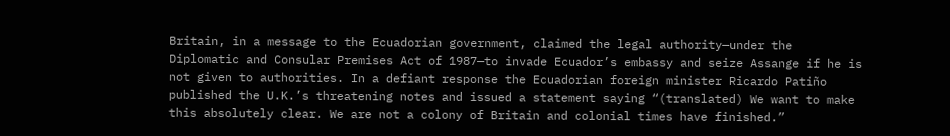Britain, in a message to the Ecuadorian government, claimed the legal authority—under the Diplomatic and Consular Premises Act of 1987—to invade Ecuador’s embassy and seize Assange if he is not given to authorities. In a defiant response the Ecuadorian foreign minister Ricardo Patiño published the U.K.’s threatening notes and issued a statement saying “(translated) We want to make this absolutely clear. We are not a colony of Britain and colonial times have finished.”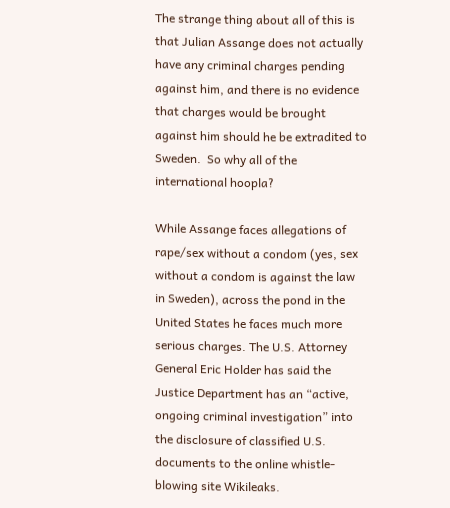The strange thing about all of this is that Julian Assange does not actually have any criminal charges pending against him, and there is no evidence that charges would be brought against him should he be extradited to Sweden.  So why all of the international hoopla?

While Assange faces allegations of rape/sex without a condom (yes, sex without a condom is against the law in Sweden), across the pond in the United States he faces much more serious charges. The U.S. Attorney General Eric Holder has said the Justice Department has an “active, ongoing criminal investigation” into the disclosure of classified U.S. documents to the online whistle-blowing site Wikileaks.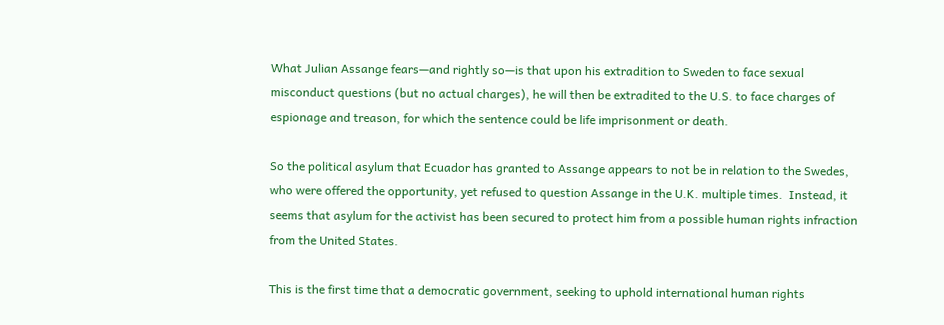What Julian Assange fears—and rightly so—is that upon his extradition to Sweden to face sexual misconduct questions (but no actual charges), he will then be extradited to the U.S. to face charges of espionage and treason, for which the sentence could be life imprisonment or death.

So the political asylum that Ecuador has granted to Assange appears to not be in relation to the Swedes, who were offered the opportunity, yet refused to question Assange in the U.K. multiple times.  Instead, it seems that asylum for the activist has been secured to protect him from a possible human rights infraction from the United States.

This is the first time that a democratic government, seeking to uphold international human rights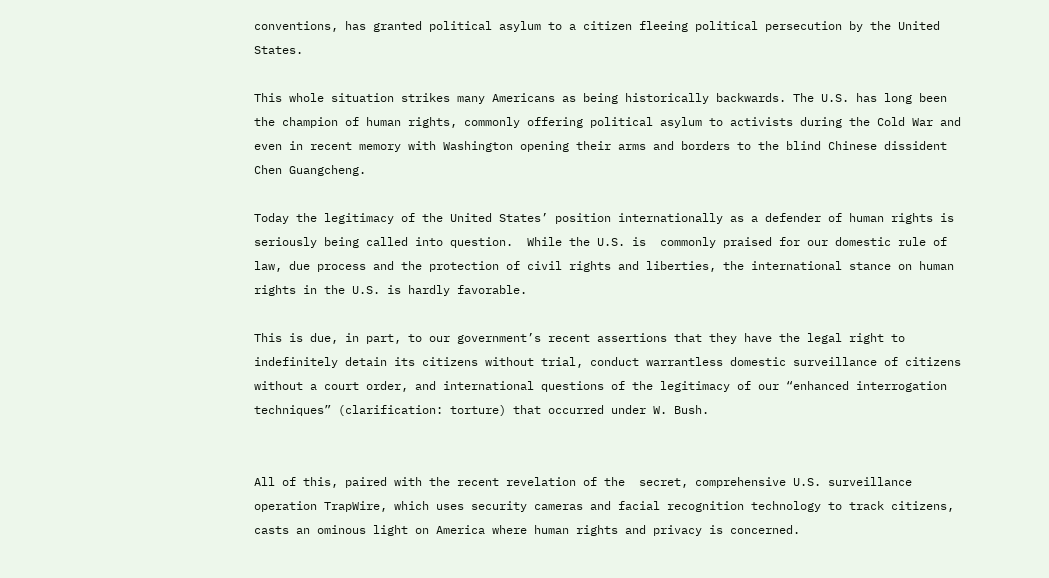conventions, has granted political asylum to a citizen fleeing political persecution by the United States.

This whole situation strikes many Americans as being historically backwards. The U.S. has long been the champion of human rights, commonly offering political asylum to activists during the Cold War and even in recent memory with Washington opening their arms and borders to the blind Chinese dissident Chen Guangcheng.

Today the legitimacy of the United States’ position internationally as a defender of human rights is seriously being called into question.  While the U.S. is  commonly praised for our domestic rule of law, due process and the protection of civil rights and liberties, the international stance on human rights in the U.S. is hardly favorable.

This is due, in part, to our government’s recent assertions that they have the legal right to indefinitely detain its citizens without trial, conduct warrantless domestic surveillance of citizens without a court order, and international questions of the legitimacy of our “enhanced interrogation techniques” (clarification: torture) that occurred under W. Bush.


All of this, paired with the recent revelation of the  secret, comprehensive U.S. surveillance operation TrapWire, which uses security cameras and facial recognition technology to track citizens, casts an ominous light on America where human rights and privacy is concerned.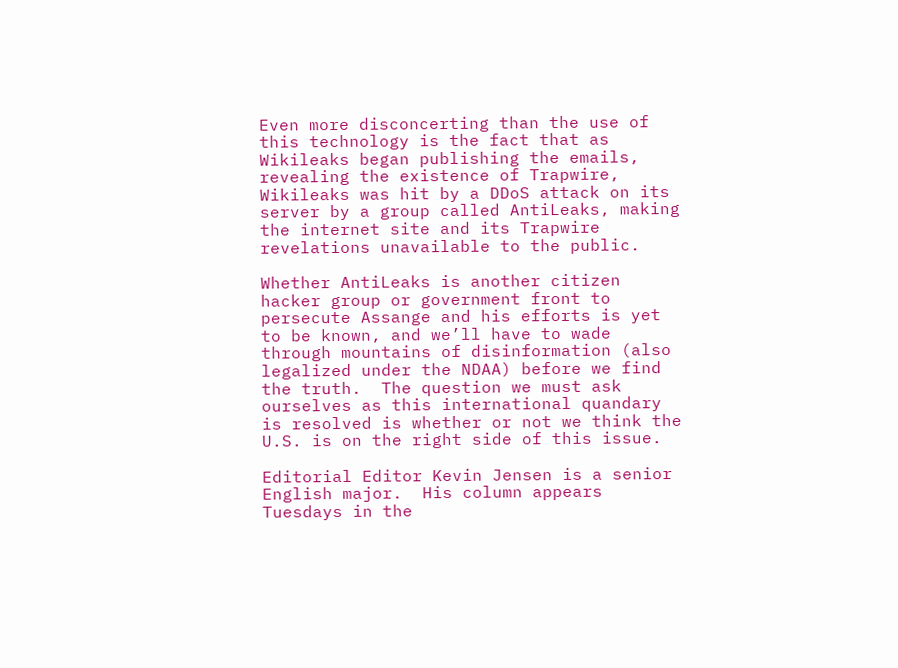Even more disconcerting than the use of this technology is the fact that as Wikileaks began publishing the emails, revealing the existence of Trapwire, Wikileaks was hit by a DDoS attack on its server by a group called AntiLeaks, making the internet site and its Trapwire revelations unavailable to the public.

Whether AntiLeaks is another citizen hacker group or government front to persecute Assange and his efforts is yet to be known, and we’ll have to wade through mountains of disinformation (also legalized under the NDAA) before we find the truth.  The question we must ask ourselves as this international quandary is resolved is whether or not we think the U.S. is on the right side of this issue.

Editorial Editor Kevin Jensen is a senior English major.  His column appears Tuesdays in the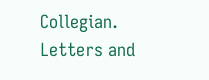Collegian.  Letters and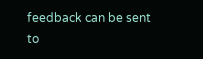feedback can be sent to